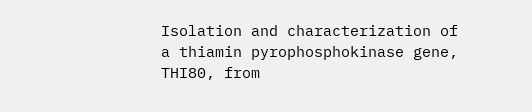Isolation and characterization of a thiamin pyrophosphokinase gene, THI80, from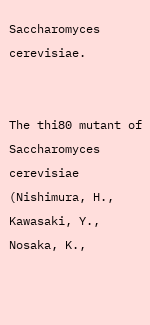Saccharomyces cerevisiae.


The thi80 mutant of Saccharomyces cerevisiae (Nishimura, H., Kawasaki, Y., Nosaka, K.,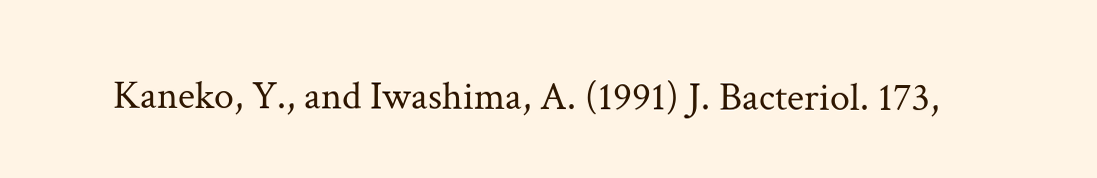Kaneko, Y., and Iwashima, A. (1991) J. Bacteriol. 173,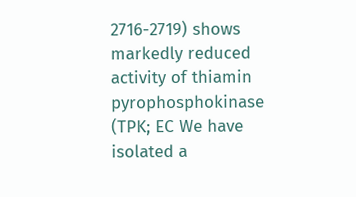2716-2719) shows markedly reduced activity of thiamin pyrophosphokinase (TPK; EC We have isolated a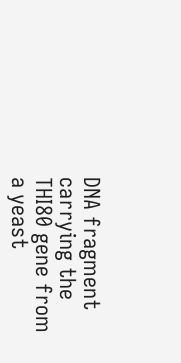DNA fragment carrying the THI80 gene from a yeast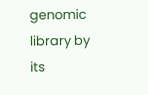genomic library by its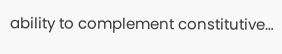ability to complement constitutive…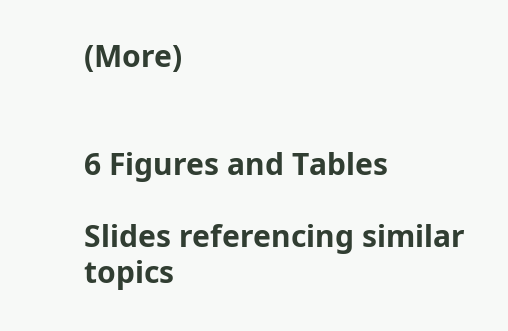(More)


6 Figures and Tables

Slides referencing similar topics